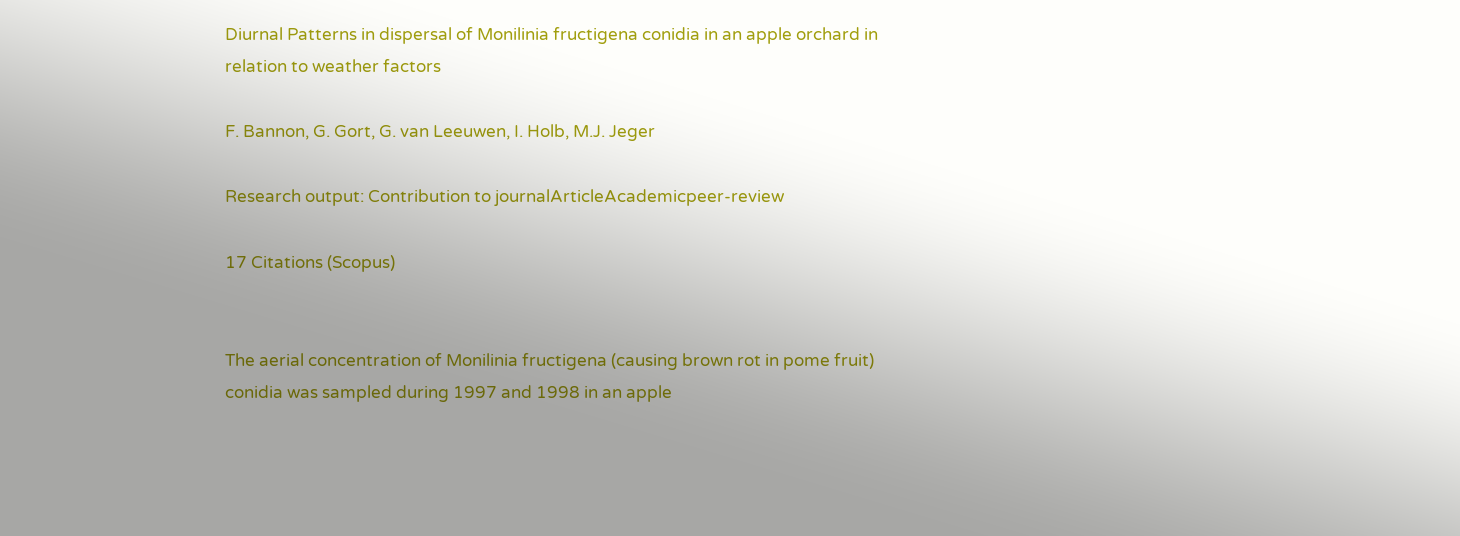Diurnal Patterns in dispersal of Monilinia fructigena conidia in an apple orchard in relation to weather factors

F. Bannon, G. Gort, G. van Leeuwen, I. Holb, M.J. Jeger

Research output: Contribution to journalArticleAcademicpeer-review

17 Citations (Scopus)


The aerial concentration of Monilinia fructigena (causing brown rot in pome fruit) conidia was sampled during 1997 and 1998 in an apple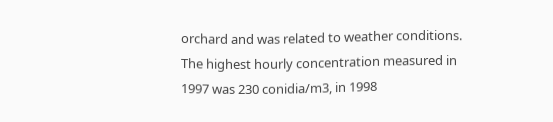orchard and was related to weather conditions. The highest hourly concentration measured in 1997 was 230 conidia/m3, in 1998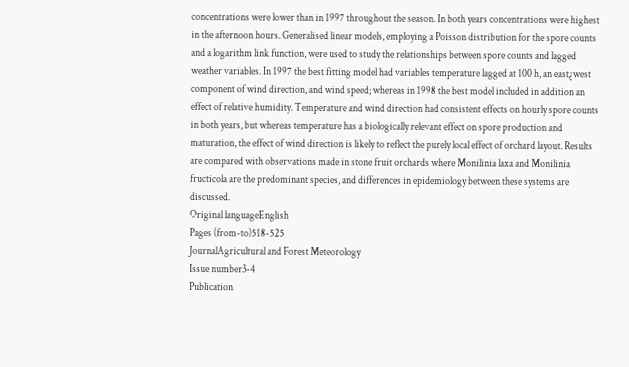concentrations were lower than in 1997 throughout the season. In both years concentrations were highest in the afternoon hours. Generalised linear models, employing a Poisson distribution for the spore counts and a logarithm link function, were used to study the relationships between spore counts and lagged weather variables. In 1997 the best fitting model had variables temperature lagged at 100 h, an east¿west component of wind direction, and wind speed; whereas in 1998 the best model included in addition an effect of relative humidity. Temperature and wind direction had consistent effects on hourly spore counts in both years, but whereas temperature has a biologically relevant effect on spore production and maturation, the effect of wind direction is likely to reflect the purely local effect of orchard layout. Results are compared with observations made in stone fruit orchards where Monilinia laxa and Monilinia fructicola are the predominant species, and differences in epidemiology between these systems are discussed.
Original languageEnglish
Pages (from-to)518-525
JournalAgricultural and Forest Meteorology
Issue number3-4
Publication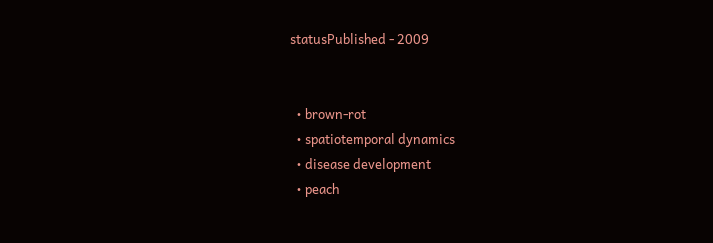statusPublished - 2009


  • brown-rot
  • spatiotemporal dynamics
  • disease development
  • peach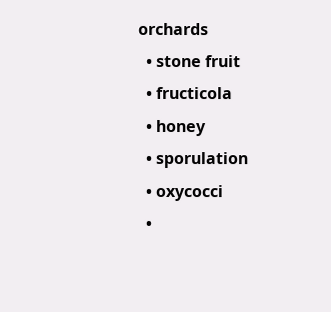orchards
  • stone fruit
  • fructicola
  • honey
  • sporulation
  • oxycocci
  •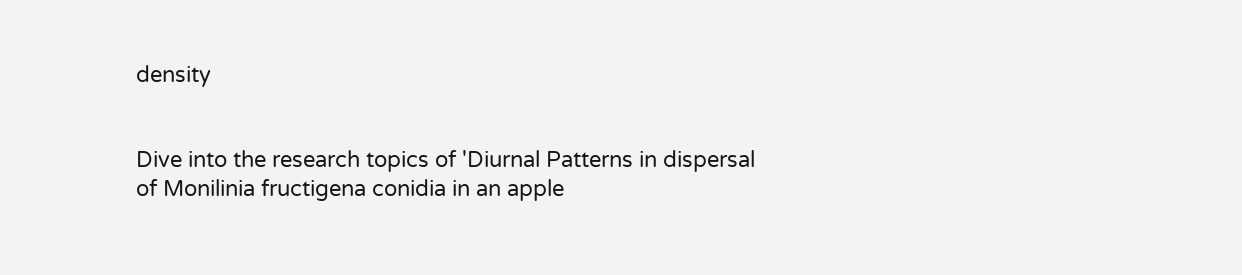density


Dive into the research topics of 'Diurnal Patterns in dispersal of Monilinia fructigena conidia in an apple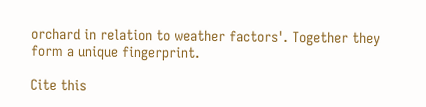orchard in relation to weather factors'. Together they form a unique fingerprint.

Cite this